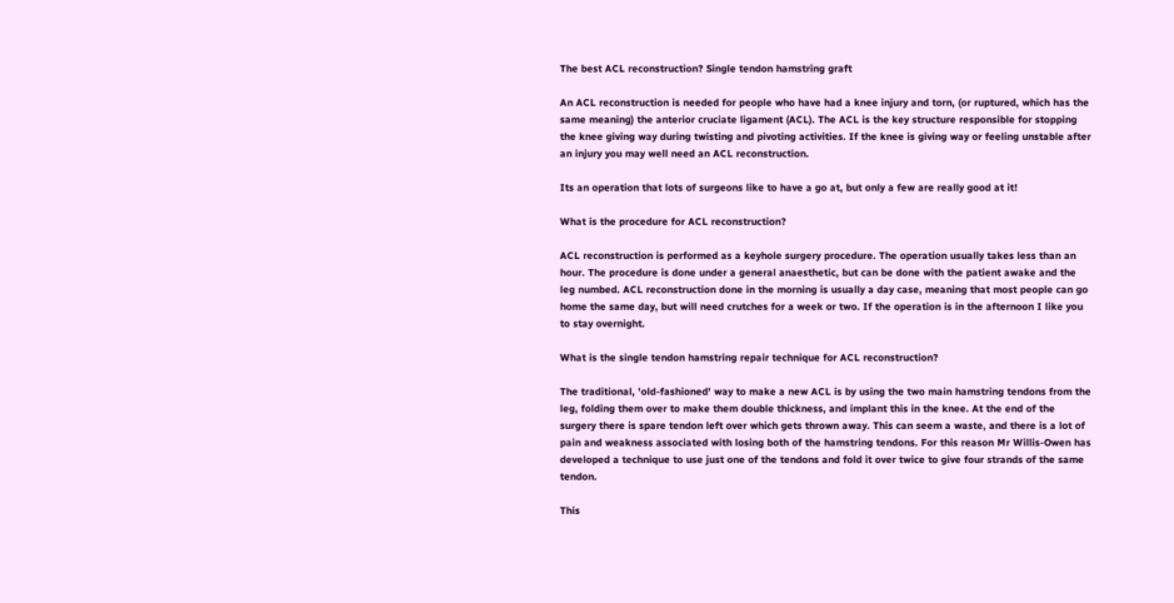The best ACL reconstruction? Single tendon hamstring graft

An ACL reconstruction is needed for people who have had a knee injury and torn, (or ruptured, which has the same meaning) the anterior cruciate ligament (ACL). The ACL is the key structure responsible for stopping the knee giving way during twisting and pivoting activities. If the knee is giving way or feeling unstable after an injury you may well need an ACL reconstruction.

Its an operation that lots of surgeons like to have a go at, but only a few are really good at it!

What is the procedure for ACL reconstruction?

ACL reconstruction is performed as a keyhole surgery procedure. The operation usually takes less than an hour. The procedure is done under a general anaesthetic, but can be done with the patient awake and the leg numbed. ACL reconstruction done in the morning is usually a day case, meaning that most people can go home the same day, but will need crutches for a week or two. If the operation is in the afternoon I like you to stay overnight.

What is the single tendon hamstring repair technique for ACL reconstruction?

The traditional, 'old-fashioned' way to make a new ACL is by using the two main hamstring tendons from the leg, folding them over to make them double thickness, and implant this in the knee. At the end of the surgery there is spare tendon left over which gets thrown away. This can seem a waste, and there is a lot of pain and weakness associated with losing both of the hamstring tendons. For this reason Mr Willis-Owen has developed a technique to use just one of the tendons and fold it over twice to give four strands of the same tendon.

This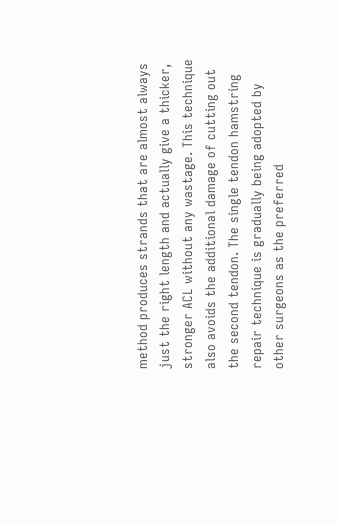method produces strands that are almost always just the right length and actually give a thicker, stronger ACL without any wastage. This technique also avoids the additional damage of cutting out the second tendon. The single tendon hamstring repair technique is gradually being adopted by other surgeons as the preferred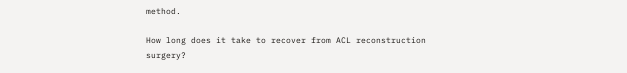method.

How long does it take to recover from ACL reconstruction surgery?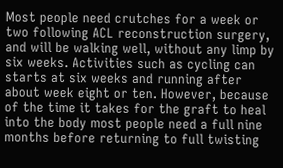Most people need crutches for a week or two following ACL reconstruction surgery, and will be walking well, without any limp by six weeks. Activities such as cycling can starts at six weeks and running after about week eight or ten. However, because of the time it takes for the graft to heal into the body most people need a full nine months before returning to full twisting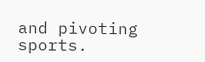and pivoting sports.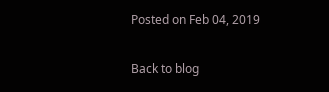Posted on Feb 04, 2019

Back to blog